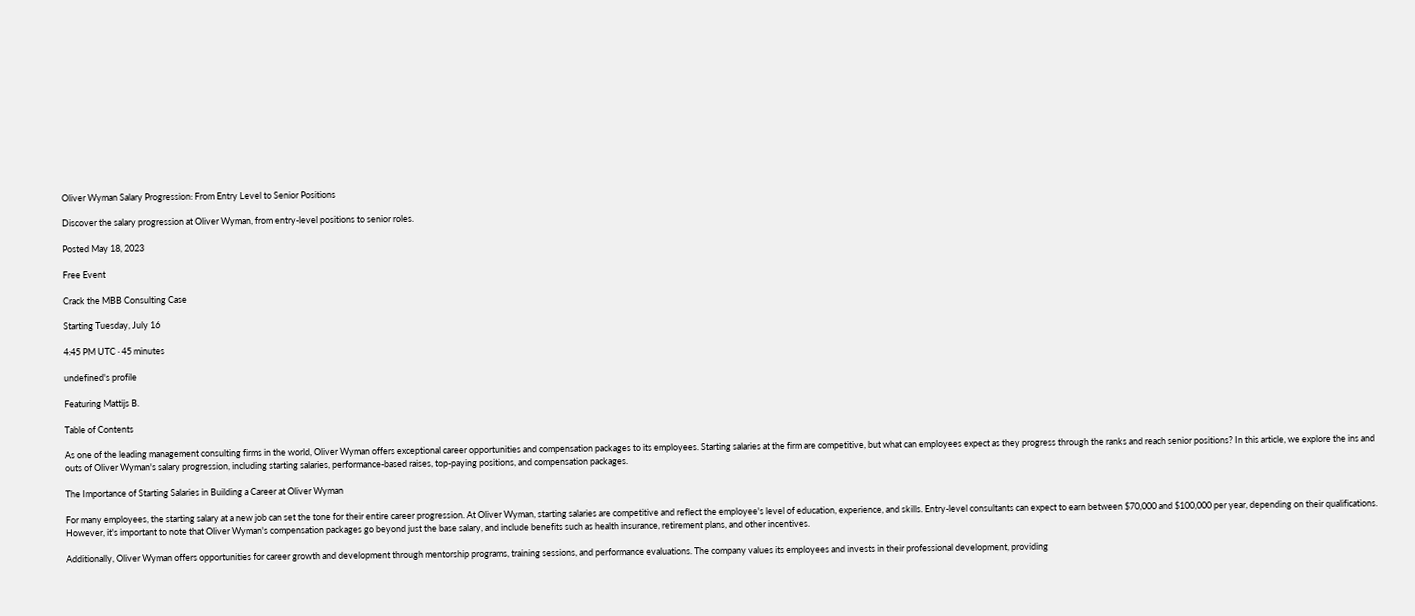Oliver Wyman Salary Progression: From Entry Level to Senior Positions

Discover the salary progression at Oliver Wyman, from entry-level positions to senior roles.

Posted May 18, 2023

Free Event

Crack the MBB Consulting Case

Starting Tuesday, July 16

4:45 PM UTC · 45 minutes

undefined's profile

Featuring Mattijs B.

Table of Contents

As one of the leading management consulting firms in the world, Oliver Wyman offers exceptional career opportunities and compensation packages to its employees. Starting salaries at the firm are competitive, but what can employees expect as they progress through the ranks and reach senior positions? In this article, we explore the ins and outs of Oliver Wyman's salary progression, including starting salaries, performance-based raises, top-paying positions, and compensation packages.

The Importance of Starting Salaries in Building a Career at Oliver Wyman

For many employees, the starting salary at a new job can set the tone for their entire career progression. At Oliver Wyman, starting salaries are competitive and reflect the employee's level of education, experience, and skills. Entry-level consultants can expect to earn between $70,000 and $100,000 per year, depending on their qualifications. However, it's important to note that Oliver Wyman's compensation packages go beyond just the base salary, and include benefits such as health insurance, retirement plans, and other incentives.

Additionally, Oliver Wyman offers opportunities for career growth and development through mentorship programs, training sessions, and performance evaluations. The company values its employees and invests in their professional development, providing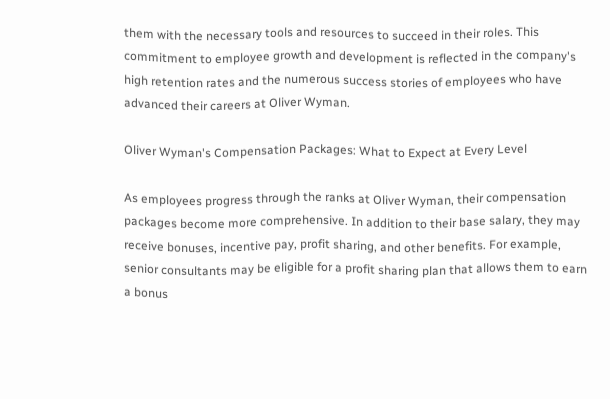them with the necessary tools and resources to succeed in their roles. This commitment to employee growth and development is reflected in the company's high retention rates and the numerous success stories of employees who have advanced their careers at Oliver Wyman.

Oliver Wyman's Compensation Packages: What to Expect at Every Level

As employees progress through the ranks at Oliver Wyman, their compensation packages become more comprehensive. In addition to their base salary, they may receive bonuses, incentive pay, profit sharing, and other benefits. For example, senior consultants may be eligible for a profit sharing plan that allows them to earn a bonus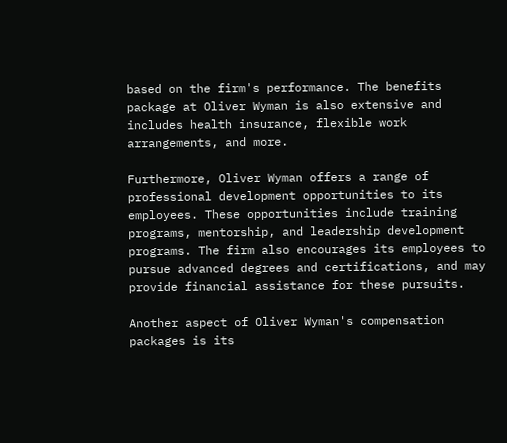based on the firm's performance. The benefits package at Oliver Wyman is also extensive and includes health insurance, flexible work arrangements, and more.

Furthermore, Oliver Wyman offers a range of professional development opportunities to its employees. These opportunities include training programs, mentorship, and leadership development programs. The firm also encourages its employees to pursue advanced degrees and certifications, and may provide financial assistance for these pursuits.

Another aspect of Oliver Wyman's compensation packages is its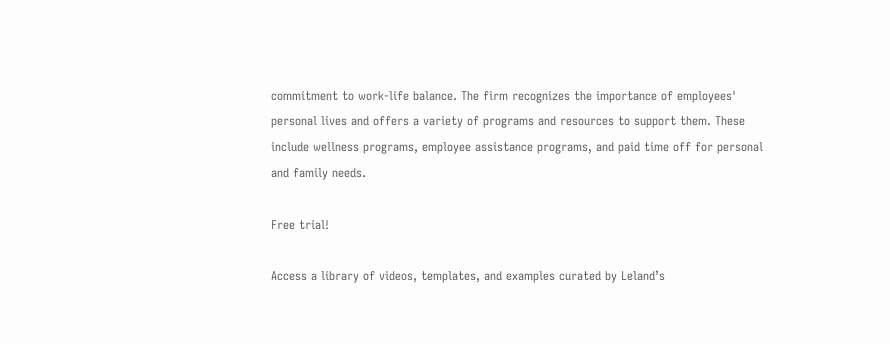commitment to work-life balance. The firm recognizes the importance of employees' personal lives and offers a variety of programs and resources to support them. These include wellness programs, employee assistance programs, and paid time off for personal and family needs.

Free trial!

Access a library of videos, templates, and examples curated by Leland’s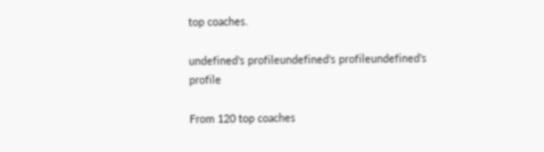top coaches.

undefined's profileundefined's profileundefined's profile

From 120 top coaches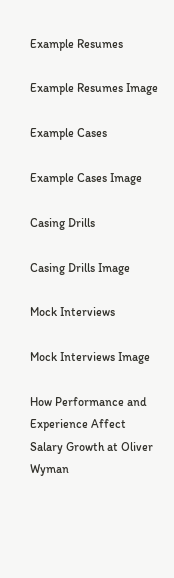Example Resumes

Example Resumes Image

Example Cases

Example Cases Image

Casing Drills

Casing Drills Image

Mock Interviews

Mock Interviews Image

How Performance and Experience Affect Salary Growth at Oliver Wyman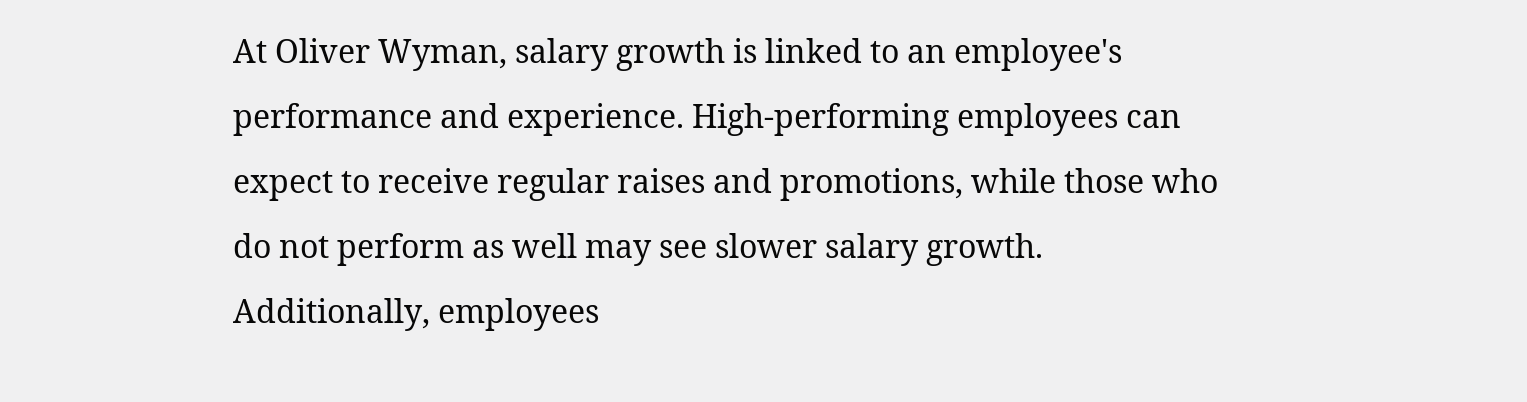At Oliver Wyman, salary growth is linked to an employee's performance and experience. High-performing employees can expect to receive regular raises and promotions, while those who do not perform as well may see slower salary growth. Additionally, employees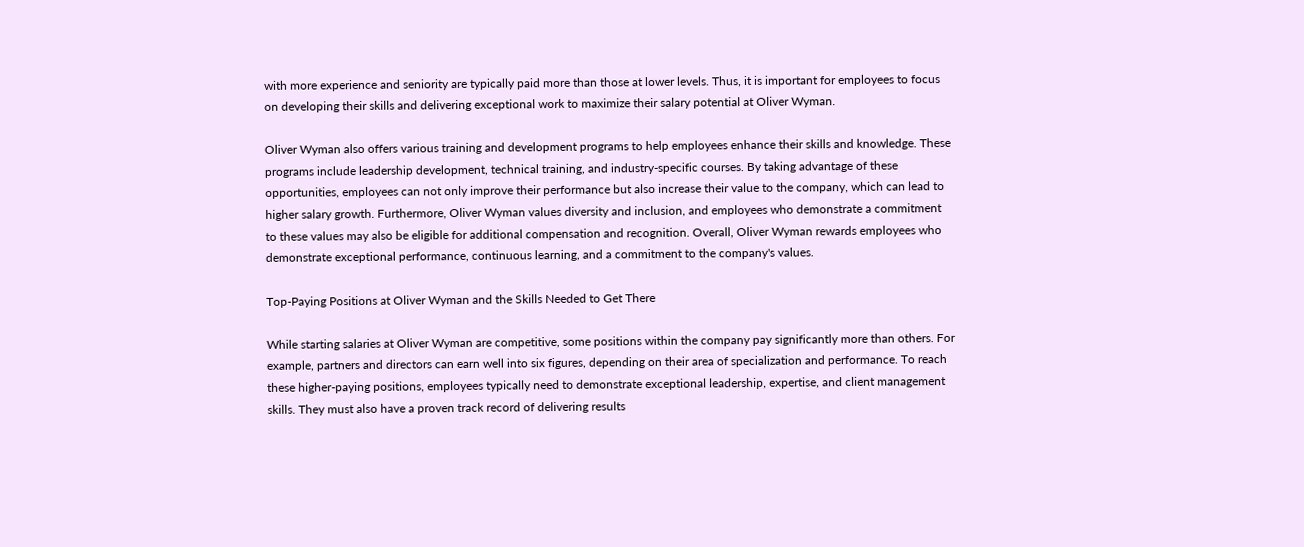with more experience and seniority are typically paid more than those at lower levels. Thus, it is important for employees to focus on developing their skills and delivering exceptional work to maximize their salary potential at Oliver Wyman.

Oliver Wyman also offers various training and development programs to help employees enhance their skills and knowledge. These programs include leadership development, technical training, and industry-specific courses. By taking advantage of these opportunities, employees can not only improve their performance but also increase their value to the company, which can lead to higher salary growth. Furthermore, Oliver Wyman values diversity and inclusion, and employees who demonstrate a commitment to these values may also be eligible for additional compensation and recognition. Overall, Oliver Wyman rewards employees who demonstrate exceptional performance, continuous learning, and a commitment to the company's values.

Top-Paying Positions at Oliver Wyman and the Skills Needed to Get There

While starting salaries at Oliver Wyman are competitive, some positions within the company pay significantly more than others. For example, partners and directors can earn well into six figures, depending on their area of specialization and performance. To reach these higher-paying positions, employees typically need to demonstrate exceptional leadership, expertise, and client management skills. They must also have a proven track record of delivering results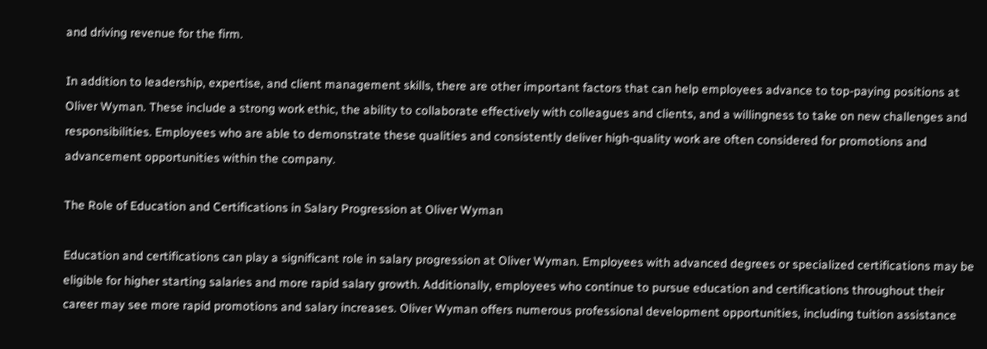and driving revenue for the firm.

In addition to leadership, expertise, and client management skills, there are other important factors that can help employees advance to top-paying positions at Oliver Wyman. These include a strong work ethic, the ability to collaborate effectively with colleagues and clients, and a willingness to take on new challenges and responsibilities. Employees who are able to demonstrate these qualities and consistently deliver high-quality work are often considered for promotions and advancement opportunities within the company.

The Role of Education and Certifications in Salary Progression at Oliver Wyman

Education and certifications can play a significant role in salary progression at Oliver Wyman. Employees with advanced degrees or specialized certifications may be eligible for higher starting salaries and more rapid salary growth. Additionally, employees who continue to pursue education and certifications throughout their career may see more rapid promotions and salary increases. Oliver Wyman offers numerous professional development opportunities, including tuition assistance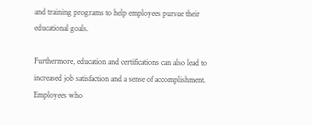and training programs to help employees pursue their educational goals.

Furthermore, education and certifications can also lead to increased job satisfaction and a sense of accomplishment. Employees who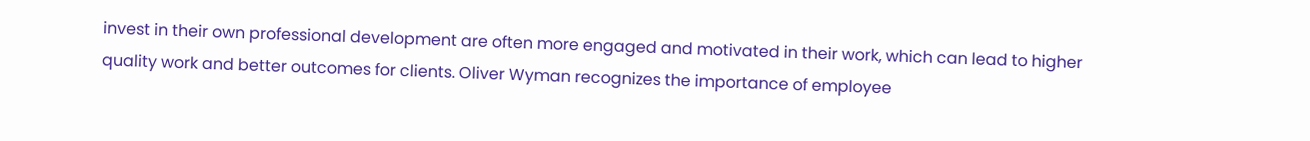invest in their own professional development are often more engaged and motivated in their work, which can lead to higher quality work and better outcomes for clients. Oliver Wyman recognizes the importance of employee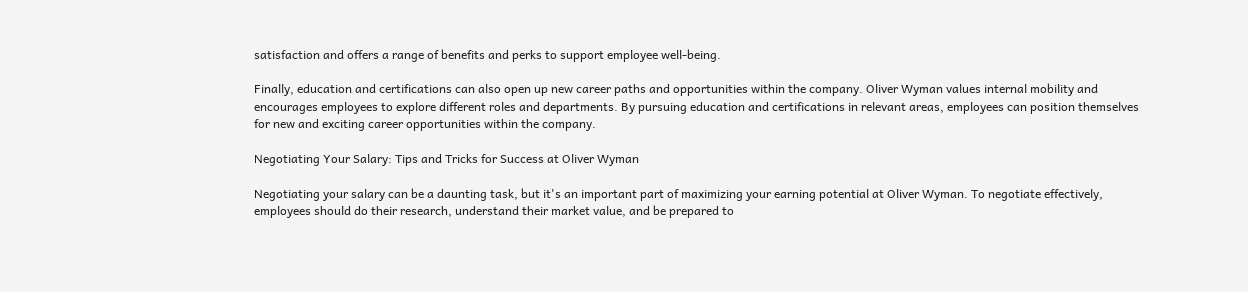satisfaction and offers a range of benefits and perks to support employee well-being.

Finally, education and certifications can also open up new career paths and opportunities within the company. Oliver Wyman values internal mobility and encourages employees to explore different roles and departments. By pursuing education and certifications in relevant areas, employees can position themselves for new and exciting career opportunities within the company.

Negotiating Your Salary: Tips and Tricks for Success at Oliver Wyman

Negotiating your salary can be a daunting task, but it's an important part of maximizing your earning potential at Oliver Wyman. To negotiate effectively, employees should do their research, understand their market value, and be prepared to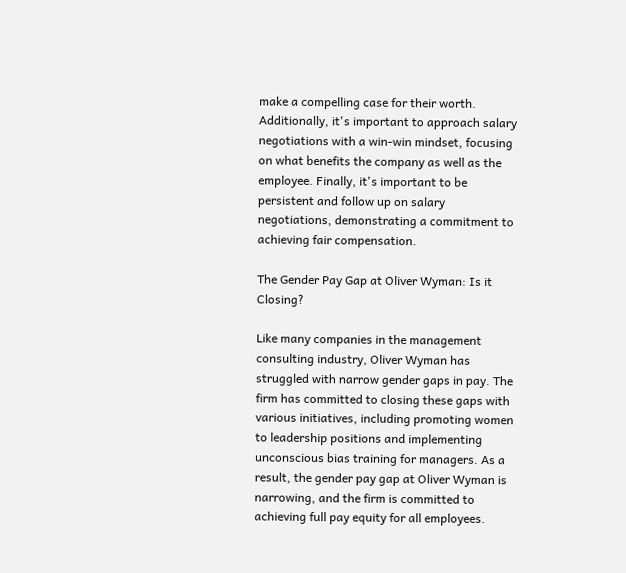make a compelling case for their worth. Additionally, it's important to approach salary negotiations with a win-win mindset, focusing on what benefits the company as well as the employee. Finally, it's important to be persistent and follow up on salary negotiations, demonstrating a commitment to achieving fair compensation.

The Gender Pay Gap at Oliver Wyman: Is it Closing?

Like many companies in the management consulting industry, Oliver Wyman has struggled with narrow gender gaps in pay. The firm has committed to closing these gaps with various initiatives, including promoting women to leadership positions and implementing unconscious bias training for managers. As a result, the gender pay gap at Oliver Wyman is narrowing, and the firm is committed to achieving full pay equity for all employees.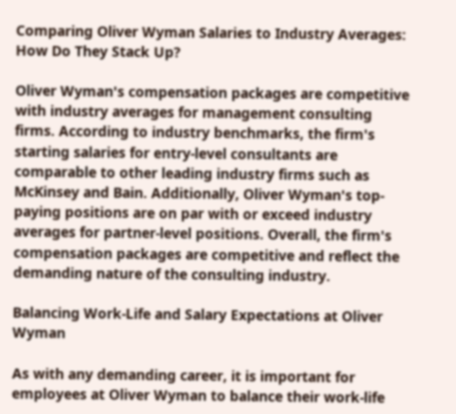Comparing Oliver Wyman Salaries to Industry Averages: How Do They Stack Up?

Oliver Wyman's compensation packages are competitive with industry averages for management consulting firms. According to industry benchmarks, the firm's starting salaries for entry-level consultants are comparable to other leading industry firms such as McKinsey and Bain. Additionally, Oliver Wyman's top-paying positions are on par with or exceed industry averages for partner-level positions. Overall, the firm's compensation packages are competitive and reflect the demanding nature of the consulting industry.

Balancing Work-Life and Salary Expectations at Oliver Wyman

As with any demanding career, it is important for employees at Oliver Wyman to balance their work-life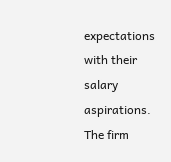expectations with their salary aspirations. The firm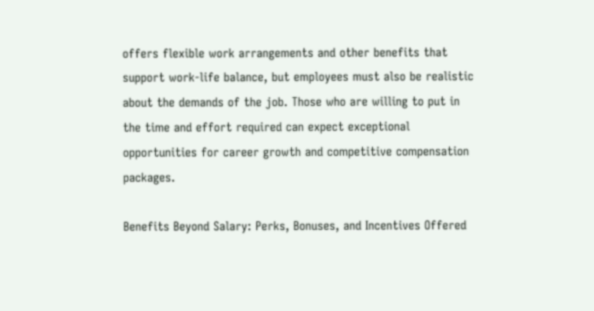offers flexible work arrangements and other benefits that support work-life balance, but employees must also be realistic about the demands of the job. Those who are willing to put in the time and effort required can expect exceptional opportunities for career growth and competitive compensation packages.

Benefits Beyond Salary: Perks, Bonuses, and Incentives Offered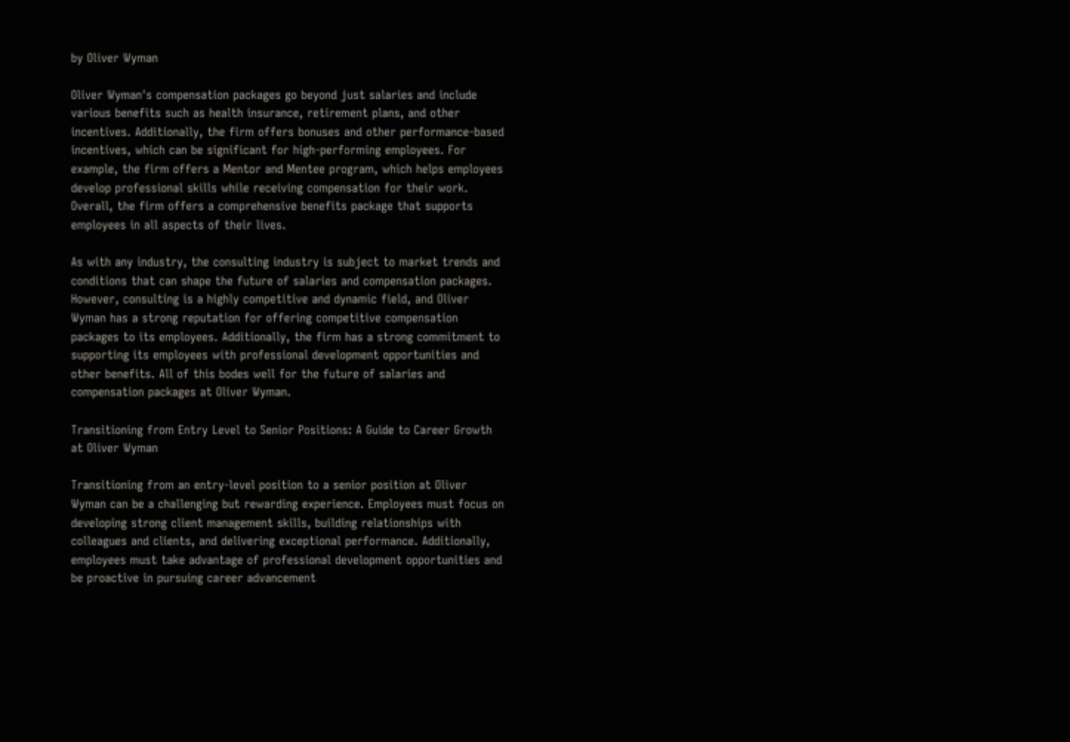by Oliver Wyman

Oliver Wyman's compensation packages go beyond just salaries and include various benefits such as health insurance, retirement plans, and other incentives. Additionally, the firm offers bonuses and other performance-based incentives, which can be significant for high-performing employees. For example, the firm offers a Mentor and Mentee program, which helps employees develop professional skills while receiving compensation for their work. Overall, the firm offers a comprehensive benefits package that supports employees in all aspects of their lives.

As with any industry, the consulting industry is subject to market trends and conditions that can shape the future of salaries and compensation packages. However, consulting is a highly competitive and dynamic field, and Oliver Wyman has a strong reputation for offering competitive compensation packages to its employees. Additionally, the firm has a strong commitment to supporting its employees with professional development opportunities and other benefits. All of this bodes well for the future of salaries and compensation packages at Oliver Wyman.

Transitioning from Entry Level to Senior Positions: A Guide to Career Growth at Oliver Wyman

Transitioning from an entry-level position to a senior position at Oliver Wyman can be a challenging but rewarding experience. Employees must focus on developing strong client management skills, building relationships with colleagues and clients, and delivering exceptional performance. Additionally, employees must take advantage of professional development opportunities and be proactive in pursuing career advancement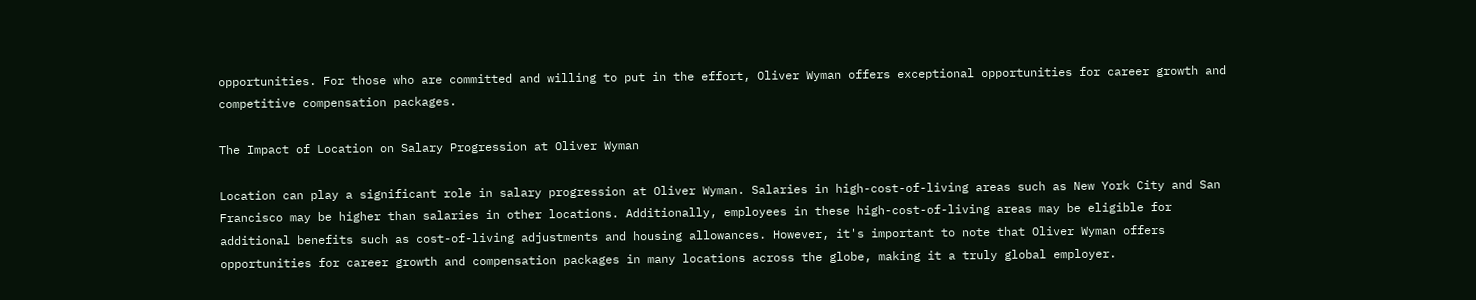opportunities. For those who are committed and willing to put in the effort, Oliver Wyman offers exceptional opportunities for career growth and competitive compensation packages.

The Impact of Location on Salary Progression at Oliver Wyman

Location can play a significant role in salary progression at Oliver Wyman. Salaries in high-cost-of-living areas such as New York City and San Francisco may be higher than salaries in other locations. Additionally, employees in these high-cost-of-living areas may be eligible for additional benefits such as cost-of-living adjustments and housing allowances. However, it's important to note that Oliver Wyman offers opportunities for career growth and compensation packages in many locations across the globe, making it a truly global employer.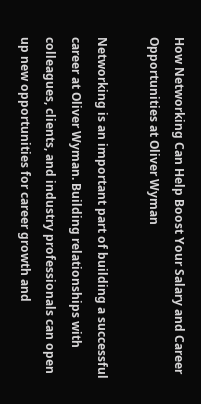How Networking Can Help Boost Your Salary and Career Opportunities at Oliver Wyman

Networking is an important part of building a successful career at Oliver Wyman. Building relationships with colleagues, clients, and industry professionals can open up new opportunities for career growth and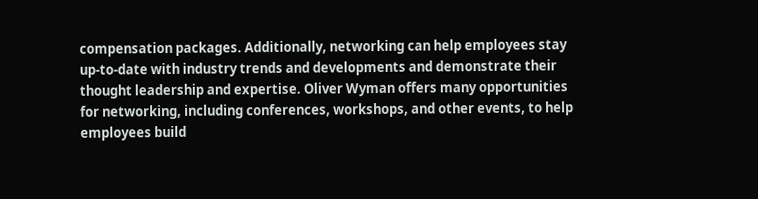compensation packages. Additionally, networking can help employees stay up-to-date with industry trends and developments and demonstrate their thought leadership and expertise. Oliver Wyman offers many opportunities for networking, including conferences, workshops, and other events, to help employees build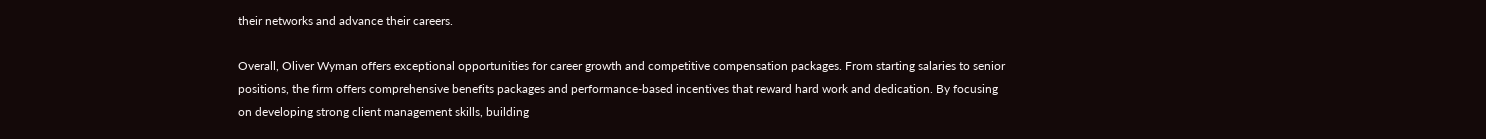their networks and advance their careers.

Overall, Oliver Wyman offers exceptional opportunities for career growth and competitive compensation packages. From starting salaries to senior positions, the firm offers comprehensive benefits packages and performance-based incentives that reward hard work and dedication. By focusing on developing strong client management skills, building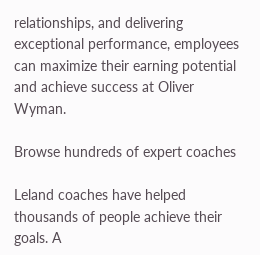relationships, and delivering exceptional performance, employees can maximize their earning potential and achieve success at Oliver Wyman.

Browse hundreds of expert coaches

Leland coaches have helped thousands of people achieve their goals. A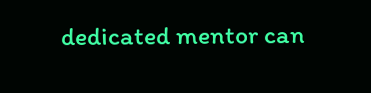dedicated mentor can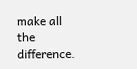make all the difference.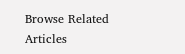Browse Related Articles